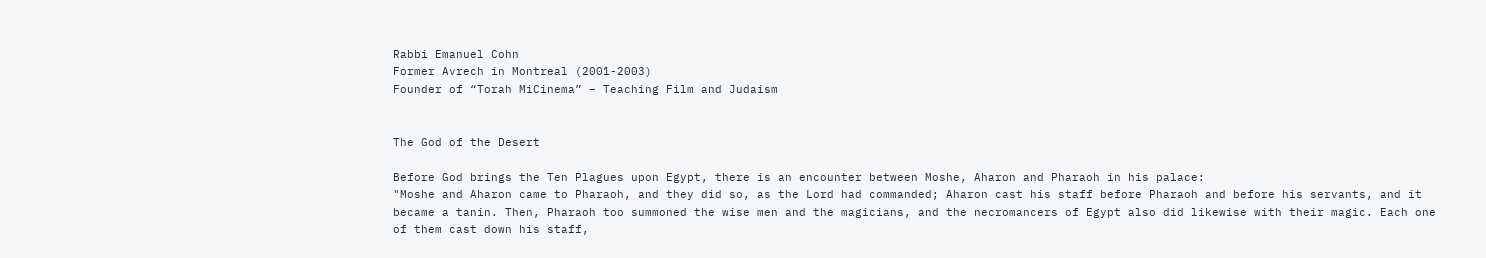Rabbi Emanuel Cohn
Former Avrech in Montreal (2001-2003)
Founder of “Torah MiCinema” – Teaching Film and Judaism


The God of the Desert

Before God brings the Ten Plagues upon Egypt, there is an encounter between Moshe, Aharon and Pharaoh in his palace:
"Moshe and Aharon came to Pharaoh, and they did so, as the Lord had commanded; Aharon cast his staff before Pharaoh and before his servants, and it became a tanin. Then, Pharaoh too summoned the wise men and the magicians, and the necromancers of Egypt also did likewise with their magic. Each one of them cast down his staff,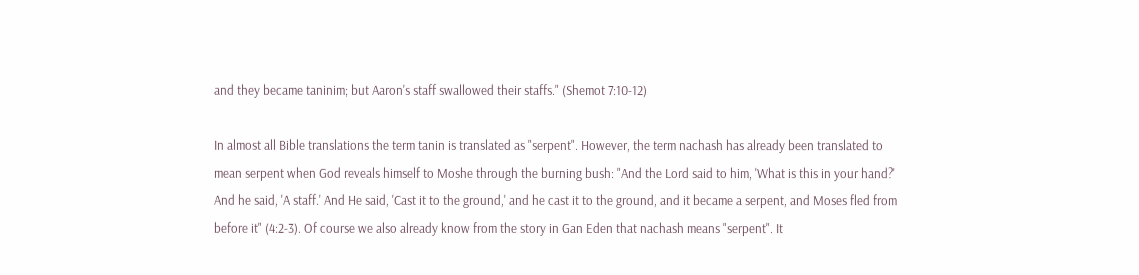and they became taninim; but Aaron's staff swallowed their staffs." (Shemot 7:10-12)

In almost all Bible translations the term tanin is translated as "serpent". However, the term nachash has already been translated to mean serpent when God reveals himself to Moshe through the burning bush: "And the Lord said to him, 'What is this in your hand?' And he said, 'A staff.' And He said, 'Cast it to the ground,' and he cast it to the ground, and it became a serpent, and Moses fled from before it" (4:2-3). Of course we also already know from the story in Gan Eden that nachash means "serpent". It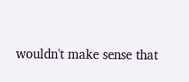wouldn't make sense that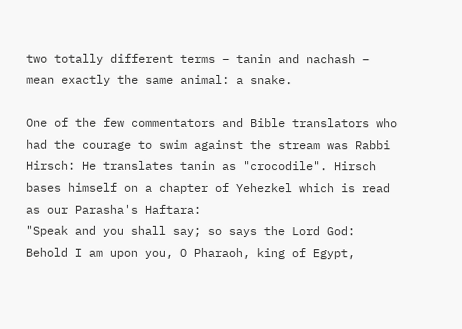two totally different terms – tanin and nachash – mean exactly the same animal: a snake.

One of the few commentators and Bible translators who had the courage to swim against the stream was Rabbi Hirsch: He translates tanin as "crocodile". Hirsch bases himself on a chapter of Yehezkel which is read as our Parasha's Haftara:
"Speak and you shall say; so says the Lord God: Behold I am upon you, O Pharaoh, king of Egypt,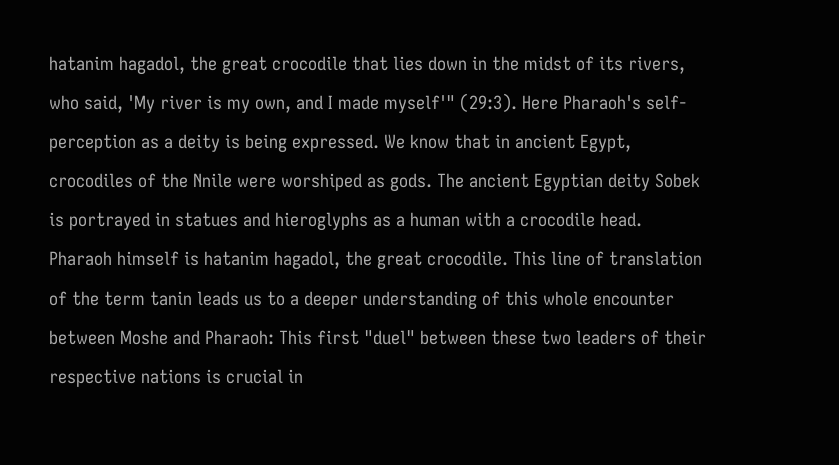hatanim hagadol, the great crocodile that lies down in the midst of its rivers, who said, 'My river is my own, and I made myself'" (29:3). Here Pharaoh's self-perception as a deity is being expressed. We know that in ancient Egypt, crocodiles of the Nnile were worshiped as gods. The ancient Egyptian deity Sobek is portrayed in statues and hieroglyphs as a human with a crocodile head. Pharaoh himself is hatanim hagadol, the great crocodile. This line of translation of the term tanin leads us to a deeper understanding of this whole encounter between Moshe and Pharaoh: This first "duel" between these two leaders of their respective nations is crucial in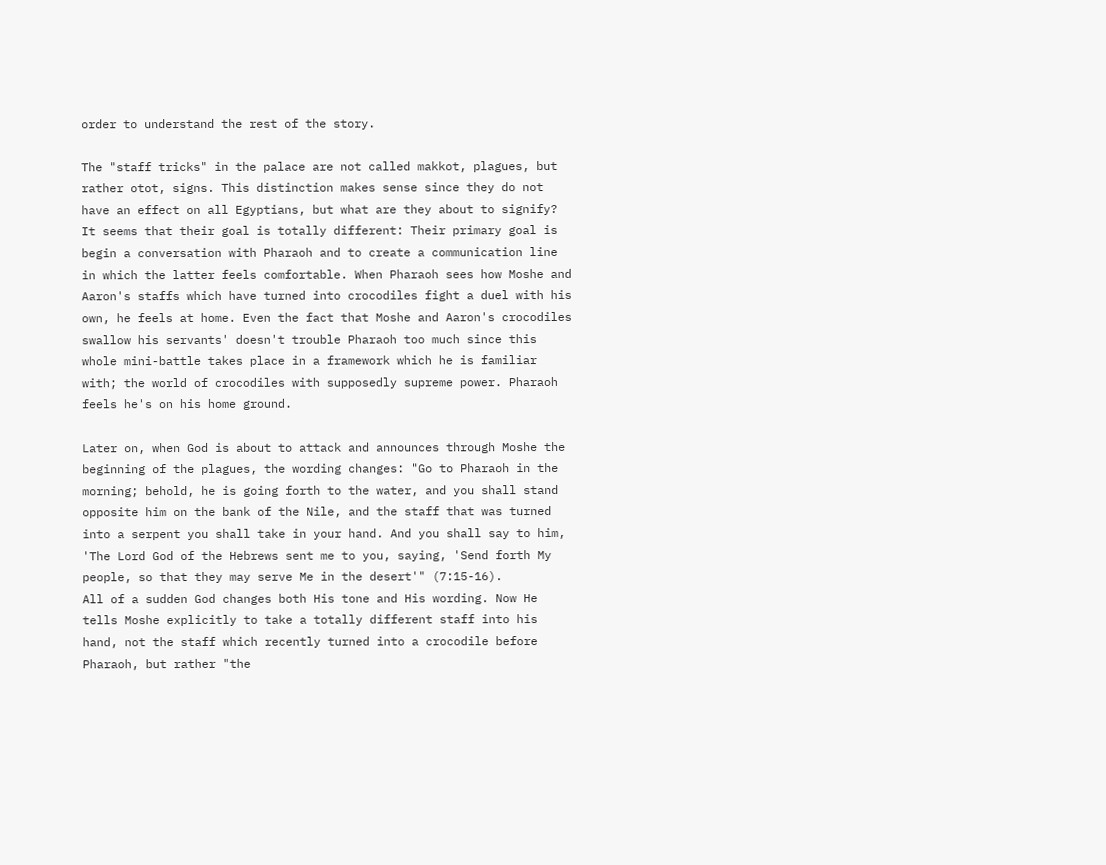order to understand the rest of the story.

The "staff tricks" in the palace are not called makkot, plagues, but rather otot, signs. This distinction makes sense since they do not have an effect on all Egyptians, but what are they about to signify? It seems that their goal is totally different: Their primary goal is begin a conversation with Pharaoh and to create a communication line in which the latter feels comfortable. When Pharaoh sees how Moshe and Aaron's staffs which have turned into crocodiles fight a duel with his own, he feels at home. Even the fact that Moshe and Aaron's crocodiles swallow his servants' doesn't trouble Pharaoh too much since this whole mini-battle takes place in a framework which he is familiar with; the world of crocodiles with supposedly supreme power. Pharaoh feels he's on his home ground.

Later on, when God is about to attack and announces through Moshe the beginning of the plagues, the wording changes: "Go to Pharaoh in the morning; behold, he is going forth to the water, and you shall stand opposite him on the bank of the Nile, and the staff that was turned into a serpent you shall take in your hand. And you shall say to him, 'The Lord God of the Hebrews sent me to you, saying, 'Send forth My people, so that they may serve Me in the desert'" (7:15-16).
All of a sudden God changes both His tone and His wording. Now He tells Moshe explicitly to take a totally different staff into his hand, not the staff which recently turned into a crocodile before Pharaoh, but rather "the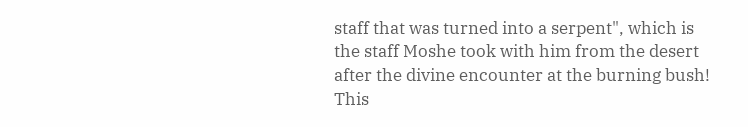staff that was turned into a serpent", which is the staff Moshe took with him from the desert after the divine encounter at the burning bush! This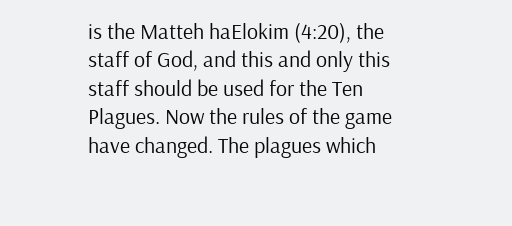is the Matteh haElokim (4:20), the staff of God, and this and only this staff should be used for the Ten Plagues. Now the rules of the game have changed. The plagues which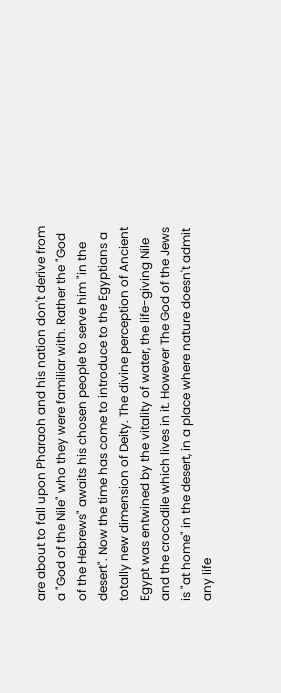are about to fall upon Pharaoh and his nation don't derive from a "God of the Nile" who they were familiar with. Rather the "God of the Hebrews" awaits his chosen people to serve him "in the desert". Now the time has come to introduce to the Egyptians a totally new dimension of Deity. The divine perception of Ancient Egypt was entwined by the vitality of water, the life-giving Nile and the crocodile which lives in it. However The God of the Jews is "at home" in the desert, in a place where nature doesn't admit any life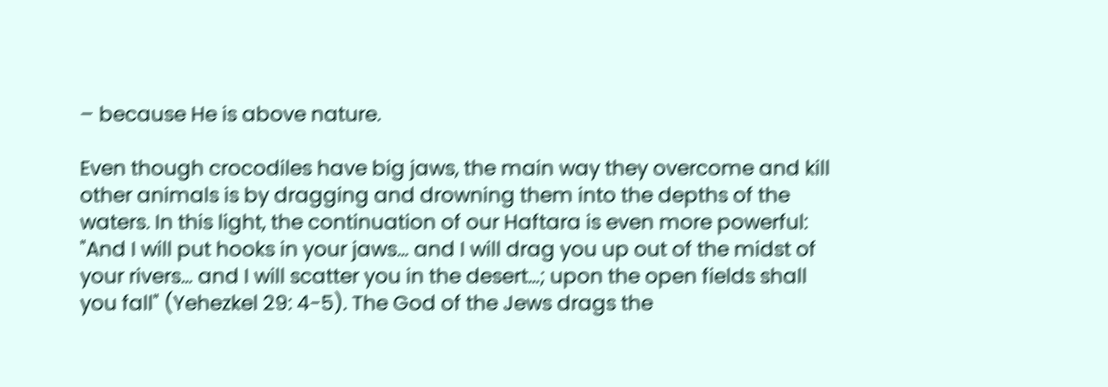– because He is above nature.

Even though crocodiles have big jaws, the main way they overcome and kill other animals is by dragging and drowning them into the depths of the waters. In this light, the continuation of our Haftara is even more powerful: "And I will put hooks in your jaws… and I will drag you up out of the midst of your rivers… and I will scatter you in the desert…; upon the open fields shall you fall" (Yehezkel 29: 4-5). The God of the Jews drags the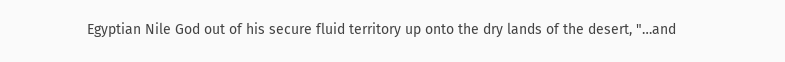Egyptian Nile God out of his secure fluid territory up onto the dry lands of the desert, "…and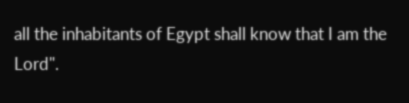all the inhabitants of Egypt shall know that I am the Lord".